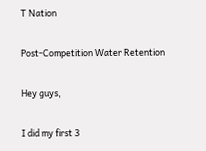T Nation

Post-Competition Water Retention

Hey guys,

I did my first 3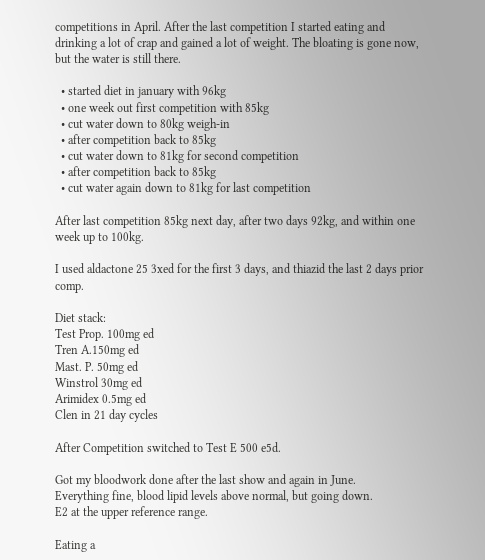competitions in April. After the last competition I started eating and drinking a lot of crap and gained a lot of weight. The bloating is gone now, but the water is still there.

  • started diet in january with 96kg
  • one week out first competition with 85kg
  • cut water down to 80kg weigh-in
  • after competition back to 85kg
  • cut water down to 81kg for second competition
  • after competition back to 85kg
  • cut water again down to 81kg for last competition

After last competition 85kg next day, after two days 92kg, and within one week up to 100kg.

I used aldactone 25 3xed for the first 3 days, and thiazid the last 2 days prior comp.

Diet stack:
Test Prop. 100mg ed
Tren A.150mg ed
Mast. P. 50mg ed
Winstrol 30mg ed
Arimidex 0.5mg ed
Clen in 21 day cycles

After Competition switched to Test E 500 e5d.

Got my bloodwork done after the last show and again in June.
Everything fine, blood lipid levels above normal, but going down.
E2 at the upper reference range.

Eating a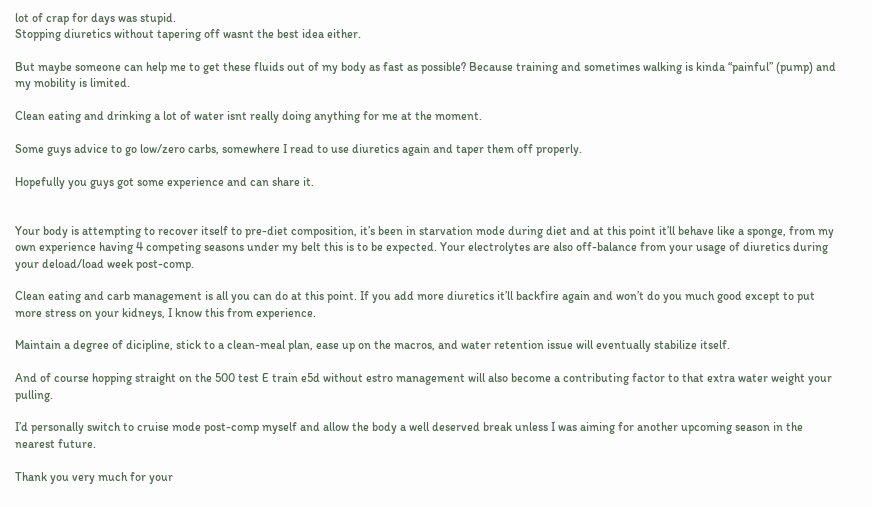lot of crap for days was stupid.
Stopping diuretics without tapering off wasnt the best idea either.

But maybe someone can help me to get these fluids out of my body as fast as possible? Because training and sometimes walking is kinda “painful” (pump) and my mobility is limited.

Clean eating and drinking a lot of water isnt really doing anything for me at the moment.

Some guys advice to go low/zero carbs, somewhere I read to use diuretics again and taper them off properly.

Hopefully you guys got some experience and can share it.


Your body is attempting to recover itself to pre-diet composition, it’s been in starvation mode during diet and at this point it’ll behave like a sponge, from my own experience having 4 competing seasons under my belt this is to be expected. Your electrolytes are also off-balance from your usage of diuretics during your deload/load week post-comp.

Clean eating and carb management is all you can do at this point. If you add more diuretics it’ll backfire again and won’t do you much good except to put more stress on your kidneys, I know this from experience.

Maintain a degree of dicipline, stick to a clean-meal plan, ease up on the macros, and water retention issue will eventually stabilize itself.

And of course hopping straight on the 500 test E train e5d without estro management will also become a contributing factor to that extra water weight your pulling.

I’d personally switch to cruise mode post-comp myself and allow the body a well deserved break unless I was aiming for another upcoming season in the nearest future.

Thank you very much for your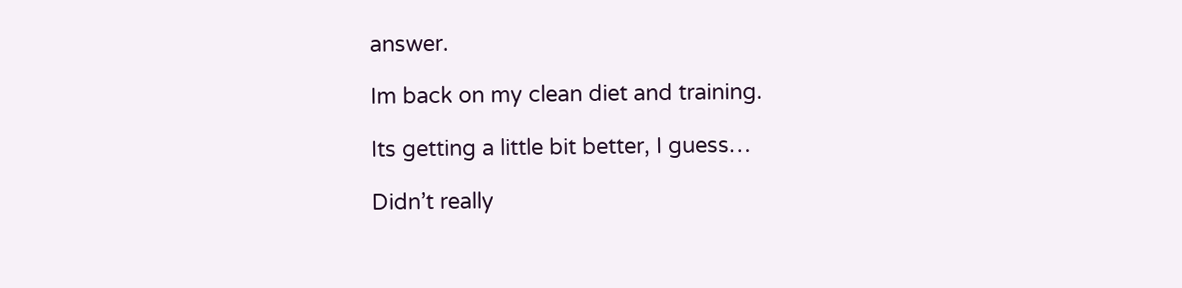answer.

Im back on my clean diet and training.

Its getting a little bit better, I guess…

Didn’t really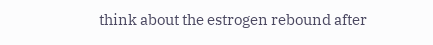think about the estrogen rebound after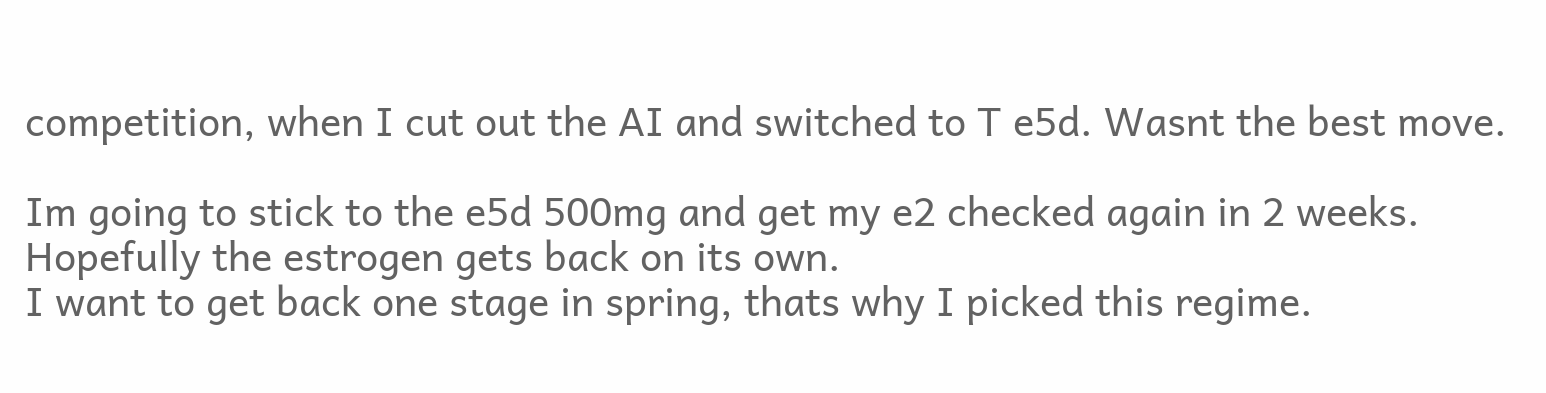competition, when I cut out the AI and switched to T e5d. Wasnt the best move.

Im going to stick to the e5d 500mg and get my e2 checked again in 2 weeks. Hopefully the estrogen gets back on its own.
I want to get back one stage in spring, thats why I picked this regime.